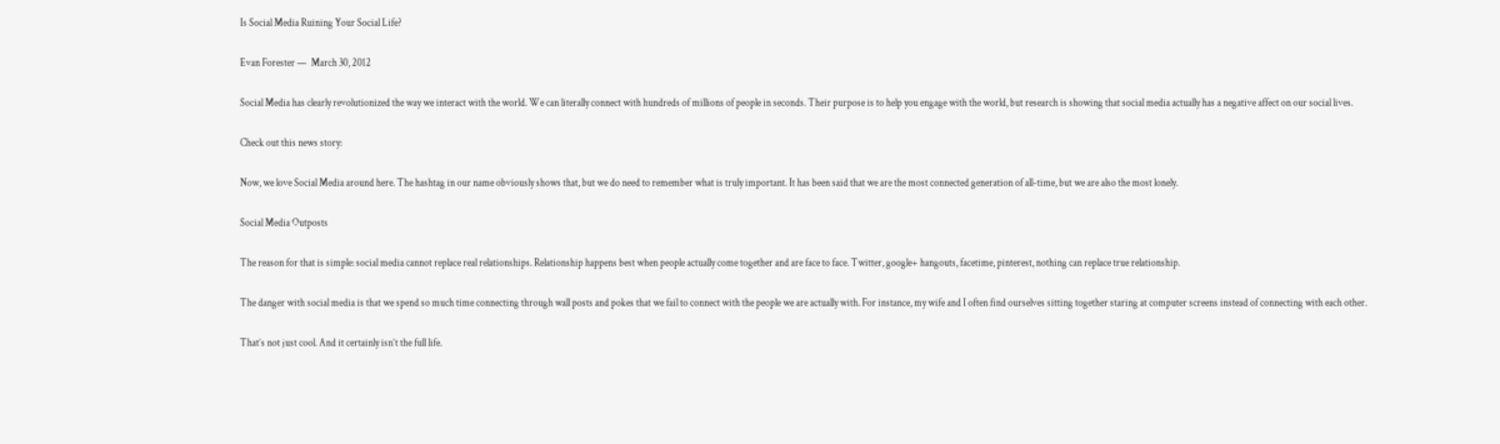Is Social Media Ruining Your Social Life?

Evan Forester —  March 30, 2012

Social Media has clearly revolutionized the way we interact with the world. We can literally connect with hundreds of millions of people in seconds. Their purpose is to help you engage with the world, but research is showing that social media actually has a negative affect on our social lives.

Check out this news story:

Now, we love Social Media around here. The hashtag in our name obviously shows that, but we do need to remember what is truly important. It has been said that we are the most connected generation of all-time, but we are also the most lonely.

Social Media Outposts

The reason for that is simple: social media cannot replace real relationships. Relationship happens best when people actually come together and are face to face. Twitter, google+ hangouts, facetime, pinterest, nothing can replace true relationship.

The danger with social media is that we spend so much time connecting through wall posts and pokes that we fail to connect with the people we are actually with. For instance, my wife and I often find ourselves sitting together staring at computer screens instead of connecting with each other.

That’s not just cool. And it certainly isn’t the full life.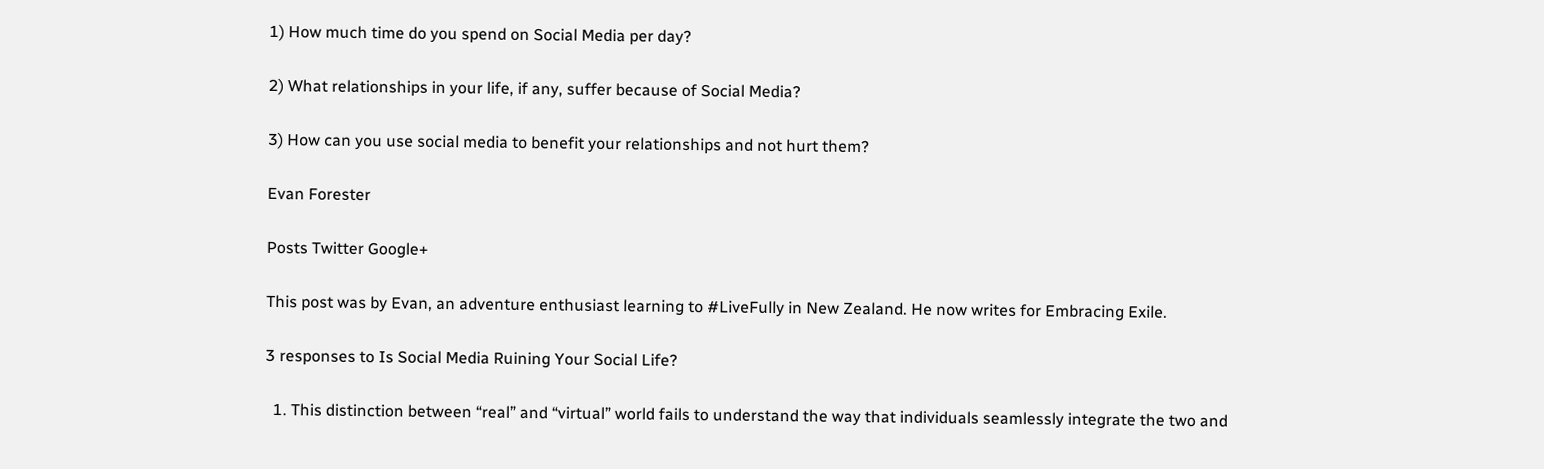1) How much time do you spend on Social Media per day?

2) What relationships in your life, if any, suffer because of Social Media?

3) How can you use social media to benefit your relationships and not hurt them?

Evan Forester

Posts Twitter Google+

This post was by Evan, an adventure enthusiast learning to #LiveFully in New Zealand. He now writes for Embracing Exile.

3 responses to Is Social Media Ruining Your Social Life?

  1. This distinction between “real” and “virtual” world fails to understand the way that individuals seamlessly integrate the two and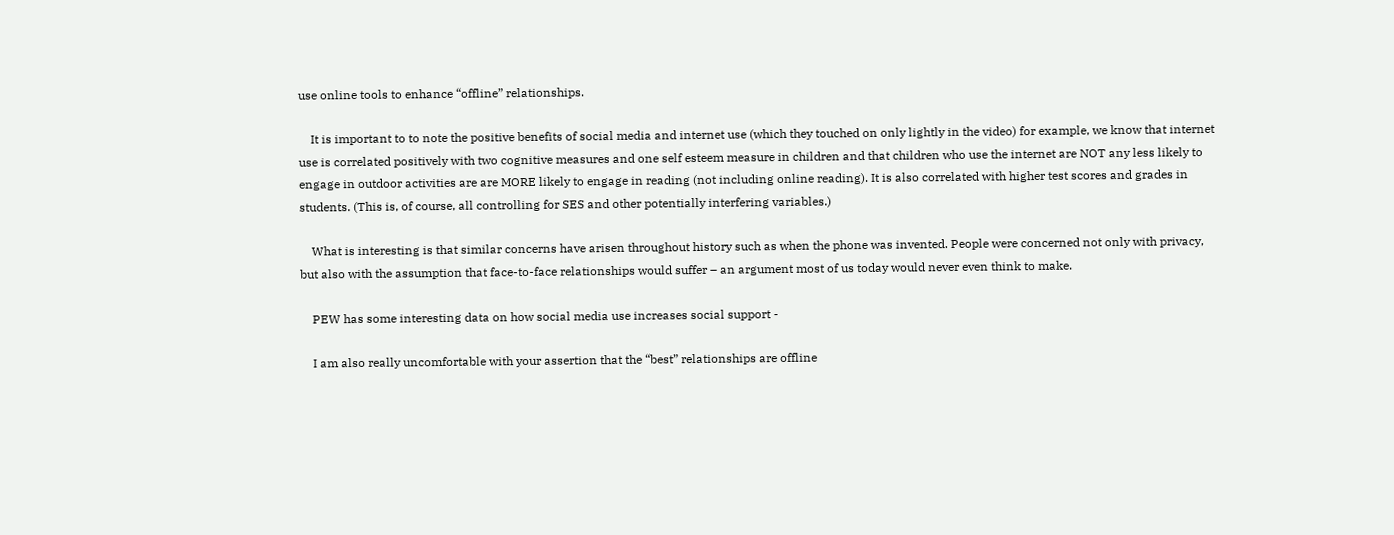use online tools to enhance “offline” relationships.

    It is important to to note the positive benefits of social media and internet use (which they touched on only lightly in the video) for example, we know that internet use is correlated positively with two cognitive measures and one self esteem measure in children and that children who use the internet are NOT any less likely to engage in outdoor activities are are MORE likely to engage in reading (not including online reading). It is also correlated with higher test scores and grades in students. (This is, of course, all controlling for SES and other potentially interfering variables.)

    What is interesting is that similar concerns have arisen throughout history such as when the phone was invented. People were concerned not only with privacy, but also with the assumption that face-to-face relationships would suffer – an argument most of us today would never even think to make.

    PEW has some interesting data on how social media use increases social support -

    I am also really uncomfortable with your assertion that the “best” relationships are offline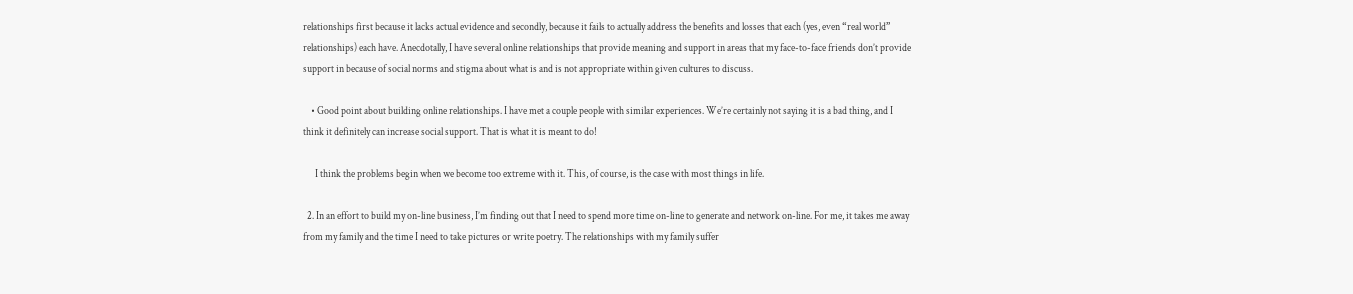relationships first because it lacks actual evidence and secondly, because it fails to actually address the benefits and losses that each (yes, even “real world” relationships) each have. Anecdotally, I have several online relationships that provide meaning and support in areas that my face-to-face friends don’t provide support in because of social norms and stigma about what is and is not appropriate within given cultures to discuss.

    • Good point about building online relationships. I have met a couple people with similar experiences. We’re certainly not saying it is a bad thing, and I think it definitely can increase social support. That is what it is meant to do!

      I think the problems begin when we become too extreme with it. This, of course, is the case with most things in life.

  2. In an effort to build my on-line business, I’m finding out that I need to spend more time on-line to generate and network on-line. For me, it takes me away from my family and the time I need to take pictures or write poetry. The relationships with my family suffer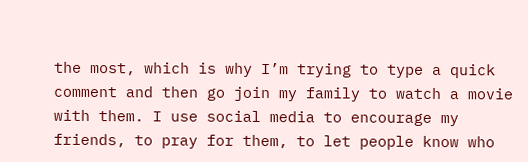the most, which is why I’m trying to type a quick comment and then go join my family to watch a movie with them. I use social media to encourage my friends, to pray for them, to let people know who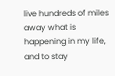live hundreds of miles away what is happening in my life, and to stay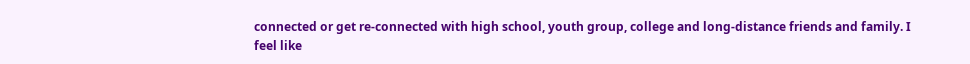connected or get re-connected with high school, youth group, college and long-distance friends and family. I feel like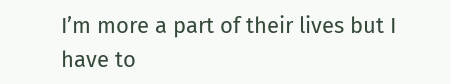I’m more a part of their lives but I have to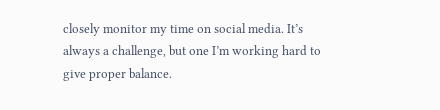closely monitor my time on social media. It’s always a challenge, but one I’m working hard to give proper balance.